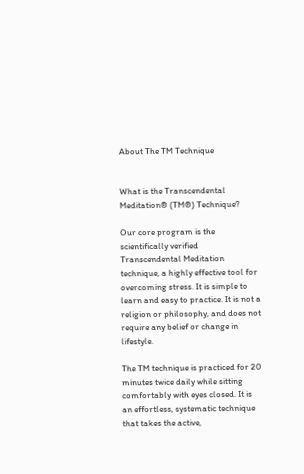About The TM Technique


What is the Transcendental Meditation® (TM®) Technique?

Our core program is the scientifically verified Transcendental Meditation technique, a highly effective tool for overcoming stress. It is simple to learn and easy to practice. It is not a religion or philosophy, and does not require any belief or change in lifestyle.

The TM technique is practiced for 20 minutes twice daily while sitting comfortably with eyes closed. It is an effortless, systematic technique that takes the active,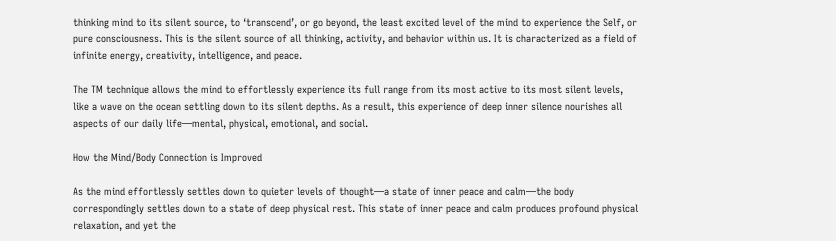thinking mind to its silent source, to ‘transcend’, or go beyond, the least excited level of the mind to experience the Self, or pure consciousness. This is the silent source of all thinking, activity, and behavior within us. It is characterized as a field of infinite energy, creativity, intelligence, and peace.

The TM technique allows the mind to effortlessly experience its full range from its most active to its most silent levels, like a wave on the ocean settling down to its silent depths. As a result, this experience of deep inner silence nourishes all aspects of our daily life—mental, physical, emotional, and social.

How the Mind/Body Connection is Improved

As the mind effortlessly settles down to quieter levels of thought—a state of inner peace and calm—the body correspondingly settles down to a state of deep physical rest. This state of inner peace and calm produces profound physical relaxation, and yet the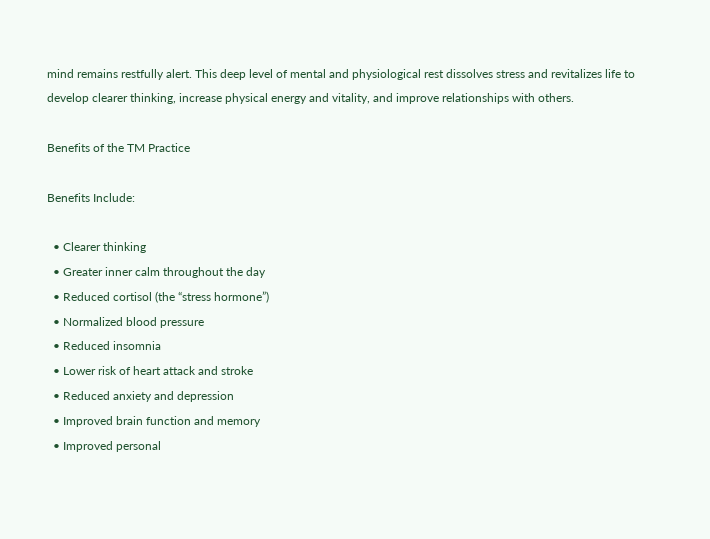mind remains restfully alert. This deep level of mental and physiological rest dissolves stress and revitalizes life to develop clearer thinking, increase physical energy and vitality, and improve relationships with others.

Benefits of the TM Practice

Benefits Include:

  • Clearer thinking
  • Greater inner calm throughout the day
  • Reduced cortisol (the “stress hormone”)
  • Normalized blood pressure
  • Reduced insomnia
  • Lower risk of heart attack and stroke
  • Reduced anxiety and depression
  • Improved brain function and memory
  • Improved personal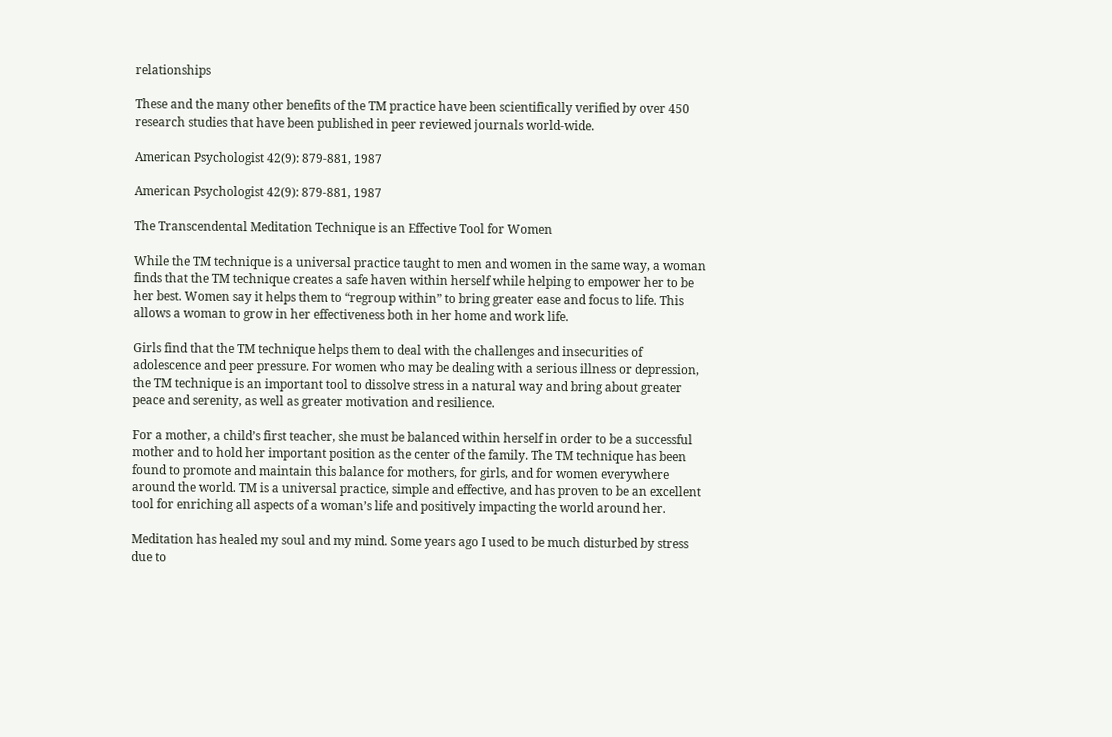relationships

These and the many other benefits of the TM practice have been scientifically verified by over 450 research studies that have been published in peer reviewed journals world-wide.

American Psychologist 42(9): 879-881, 1987

American Psychologist 42(9): 879-881, 1987

The Transcendental Meditation Technique is an Effective Tool for Women

While the TM technique is a universal practice taught to men and women in the same way, a woman finds that the TM technique creates a safe haven within herself while helping to empower her to be her best. Women say it helps them to “regroup within” to bring greater ease and focus to life. This allows a woman to grow in her effectiveness both in her home and work life.

Girls find that the TM technique helps them to deal with the challenges and insecurities of adolescence and peer pressure. For women who may be dealing with a serious illness or depression, the TM technique is an important tool to dissolve stress in a natural way and bring about greater peace and serenity, as well as greater motivation and resilience.

For a mother, a child’s first teacher, she must be balanced within herself in order to be a successful mother and to hold her important position as the center of the family. The TM technique has been found to promote and maintain this balance for mothers, for girls, and for women everywhere around the world. TM is a universal practice, simple and effective, and has proven to be an excellent tool for enriching all aspects of a woman’s life and positively impacting the world around her.

Meditation has healed my soul and my mind. Some years ago I used to be much disturbed by stress due to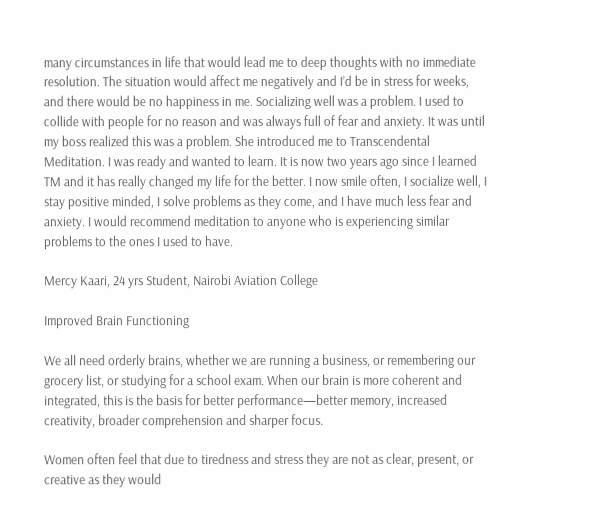many circumstances in life that would lead me to deep thoughts with no immediate resolution. The situation would affect me negatively and I’d be in stress for weeks, and there would be no happiness in me. Socializing well was a problem. I used to collide with people for no reason and was always full of fear and anxiety. It was until my boss realized this was a problem. She introduced me to Transcendental Meditation. I was ready and wanted to learn. It is now two years ago since I learned TM and it has really changed my life for the better. I now smile often, I socialize well, I stay positive minded, I solve problems as they come, and I have much less fear and anxiety. I would recommend meditation to anyone who is experiencing similar problems to the ones I used to have.

Mercy Kaari, 24 yrs Student, Nairobi Aviation College

Improved Brain Functioning

We all need orderly brains, whether we are running a business, or remembering our grocery list, or studying for a school exam. When our brain is more coherent and integrated, this is the basis for better performance—better memory, increased creativity, broader comprehension and sharper focus.

Women often feel that due to tiredness and stress they are not as clear, present, or creative as they would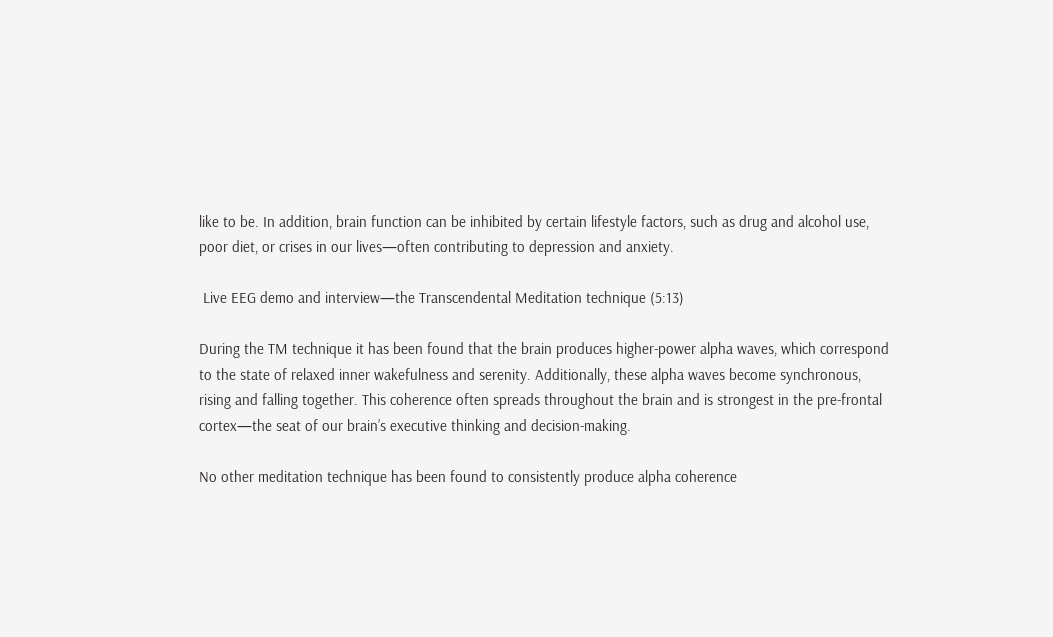like to be. In addition, brain function can be inhibited by certain lifestyle factors, such as drug and alcohol use, poor diet, or crises in our lives—often contributing to depression and anxiety.

 Live EEG demo and interview—the Transcendental Meditation technique (5:13)

During the TM technique it has been found that the brain produces higher-power alpha waves, which correspond to the state of relaxed inner wakefulness and serenity. Additionally, these alpha waves become synchronous, rising and falling together. This coherence often spreads throughout the brain and is strongest in the pre-frontal cortex—the seat of our brain’s executive thinking and decision-making.

No other meditation technique has been found to consistently produce alpha coherence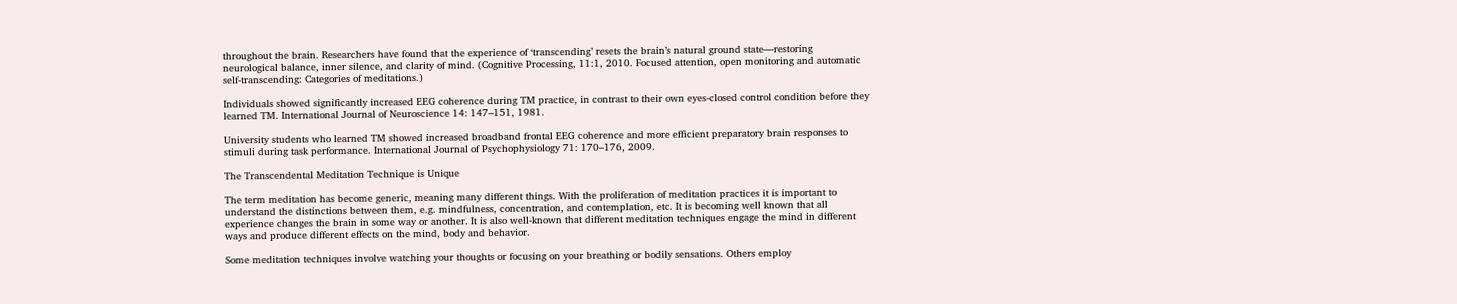throughout the brain. Researchers have found that the experience of ‘transcending’ resets the brain’s natural ground state—restoring neurological balance, inner silence, and clarity of mind. (Cognitive Processing, 11:1, 2010. Focused attention, open monitoring and automatic self-transcending: Categories of meditations.)

Individuals showed significantly increased EEG coherence during TM practice, in contrast to their own eyes-closed control condition before they learned TM. International Journal of Neuroscience 14: 147–151, 1981.

University students who learned TM showed increased broadband frontal EEG coherence and more efficient preparatory brain responses to stimuli during task performance. International Journal of Psychophysiology 71: 170–176, 2009.

The Transcendental Meditation Technique is Unique

The term meditation has become generic, meaning many different things. With the proliferation of meditation practices it is important to understand the distinctions between them, e.g. mindfulness, concentration, and contemplation, etc. It is becoming well known that all experience changes the brain in some way or another. It is also well-known that different meditation techniques engage the mind in different ways and produce different effects on the mind, body and behavior.

Some meditation techniques involve watching your thoughts or focusing on your breathing or bodily sensations. Others employ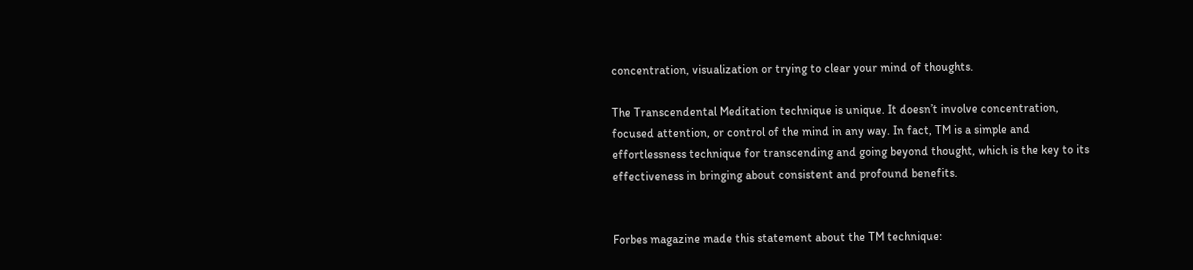concentration, visualization or trying to clear your mind of thoughts.

The Transcendental Meditation technique is unique. It doesn’t involve concentration, focused attention, or control of the mind in any way. In fact, TM is a simple and effortlessness technique for transcending and going beyond thought, which is the key to its effectiveness in bringing about consistent and profound benefits.


Forbes magazine made this statement about the TM technique: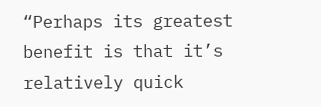“Perhaps its greatest benefit is that it’s relatively quick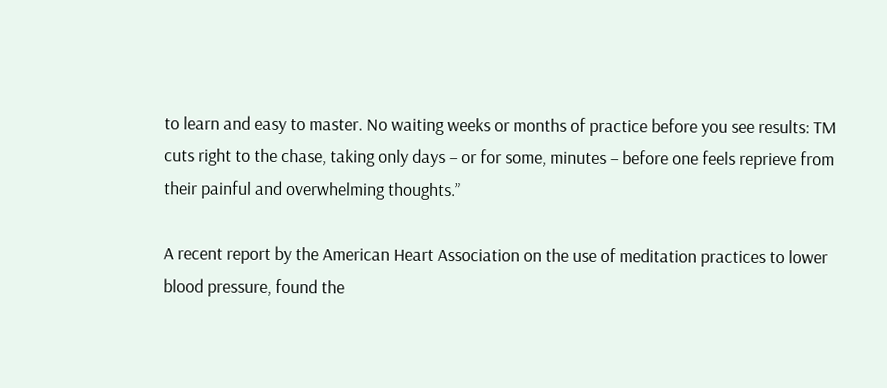to learn and easy to master. No waiting weeks or months of practice before you see results: TM cuts right to the chase, taking only days – or for some, minutes – before one feels reprieve from their painful and overwhelming thoughts.”

A recent report by the American Heart Association on the use of meditation practices to lower blood pressure, found the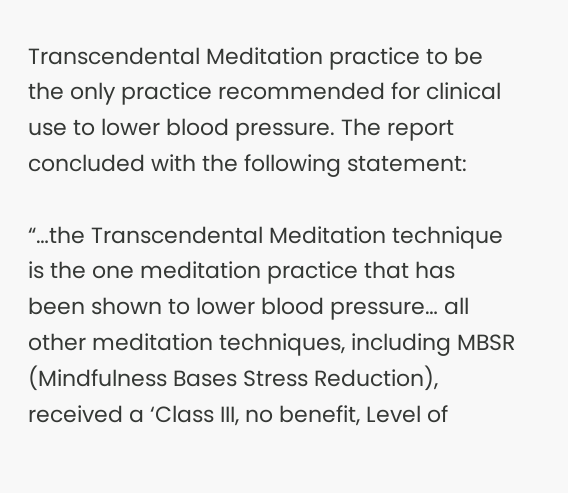Transcendental Meditation practice to be the only practice recommended for clinical use to lower blood pressure. The report concluded with the following statement:

“…the Transcendental Meditation technique is the one meditation practice that has been shown to lower blood pressure… all other meditation techniques, including MBSR (Mindfulness Bases Stress Reduction), received a ‘Class III, no benefit, Level of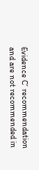Evidence C’ recommendation and are not recommended in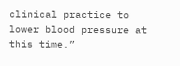clinical practice to lower blood pressure at this time.”